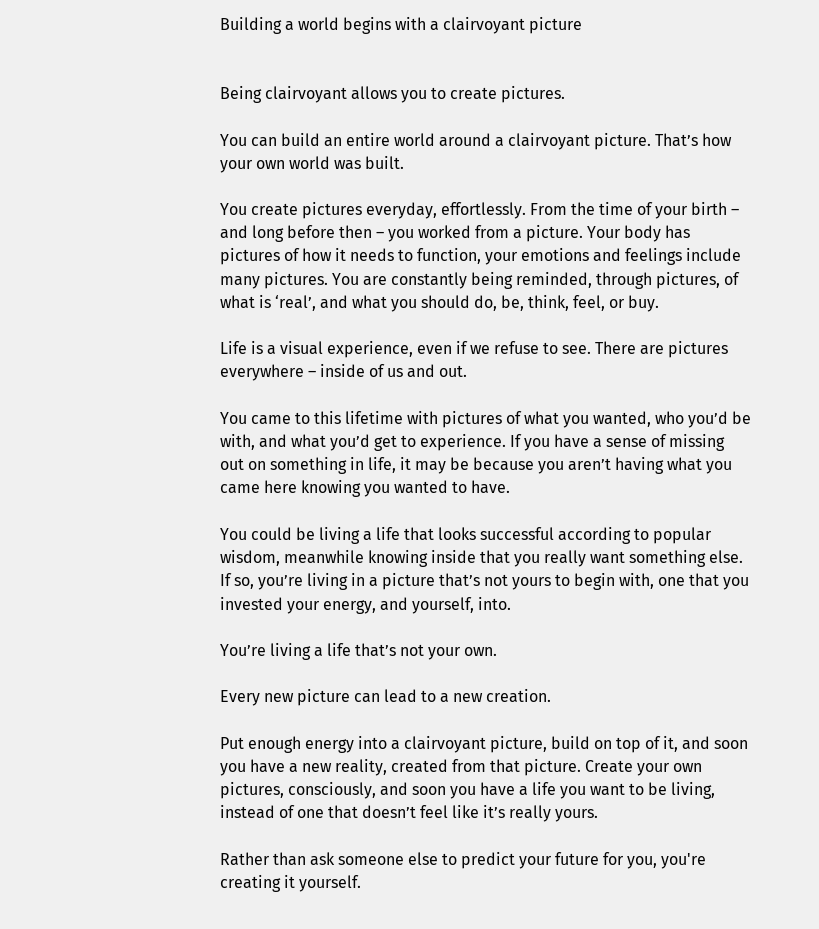Building a world begins with a clairvoyant picture


Being clairvoyant allows you to create pictures.

You can build an entire world around a clairvoyant picture. That’s how your own world was built.

You create pictures everyday, effortlessly. From the time of your birth – and long before then – you worked from a picture. Your body has pictures of how it needs to function, your emotions and feelings include many pictures. You are constantly being reminded, through pictures, of what is ‘real’, and what you should do, be, think, feel, or buy.

Life is a visual experience, even if we refuse to see. There are pictures everywhere – inside of us and out.

You came to this lifetime with pictures of what you wanted, who you’d be with, and what you’d get to experience. If you have a sense of missing out on something in life, it may be because you aren’t having what you came here knowing you wanted to have.

You could be living a life that looks successful according to popular wisdom, meanwhile knowing inside that you really want something else. If so, you’re living in a picture that’s not yours to begin with, one that you invested your energy, and yourself, into.

You’re living a life that’s not your own.

Every new picture can lead to a new creation.

Put enough energy into a clairvoyant picture, build on top of it, and soon you have a new reality, created from that picture. Create your own pictures, consciously, and soon you have a life you want to be living, instead of one that doesn’t feel like it’s really yours.

Rather than ask someone else to predict your future for you, you're creating it yourself.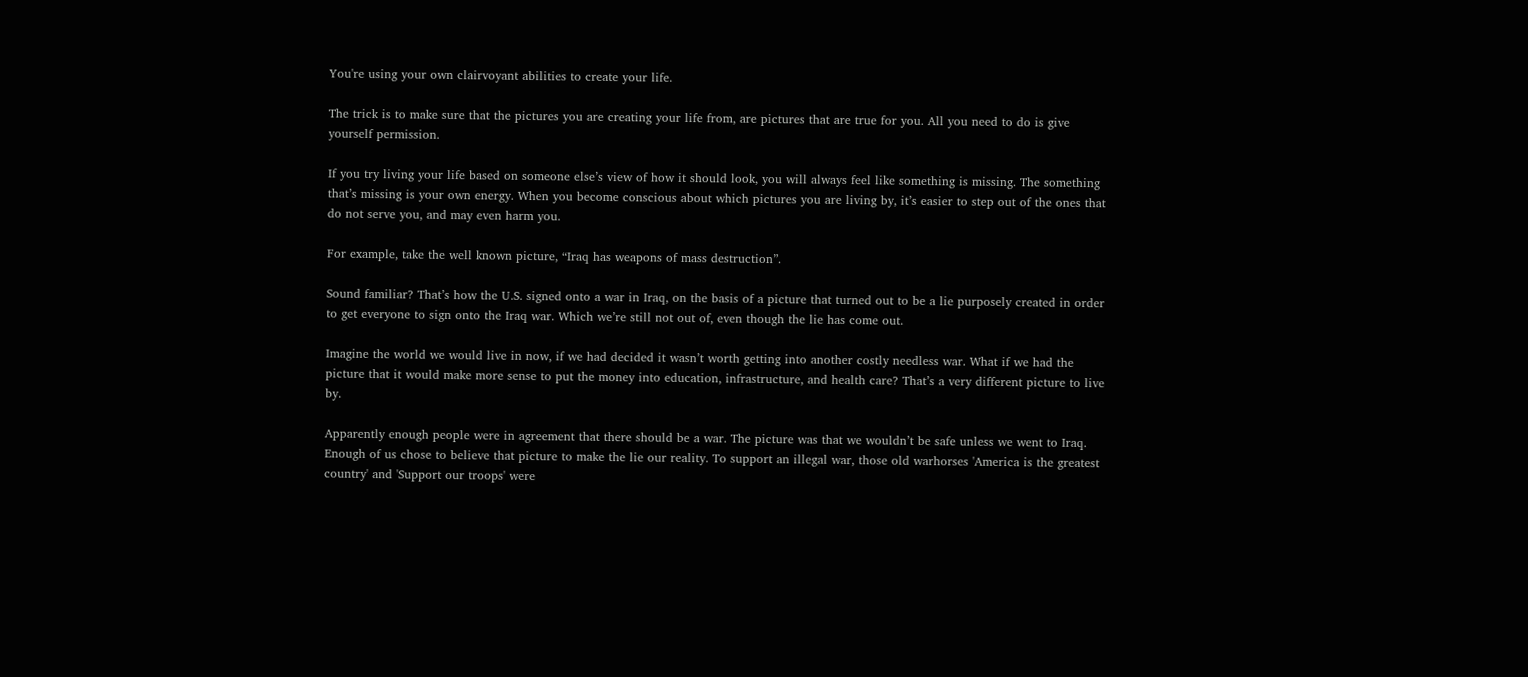You're using your own clairvoyant abilities to create your life.

The trick is to make sure that the pictures you are creating your life from, are pictures that are true for you. All you need to do is give yourself permission.

If you try living your life based on someone else’s view of how it should look, you will always feel like something is missing. The something that’s missing is your own energy. When you become conscious about which pictures you are living by, it’s easier to step out of the ones that do not serve you, and may even harm you.

For example, take the well known picture, “Iraq has weapons of mass destruction”.

Sound familiar? That’s how the U.S. signed onto a war in Iraq, on the basis of a picture that turned out to be a lie purposely created in order to get everyone to sign onto the Iraq war. Which we’re still not out of, even though the lie has come out.

Imagine the world we would live in now, if we had decided it wasn’t worth getting into another costly needless war. What if we had the picture that it would make more sense to put the money into education, infrastructure, and health care? That’s a very different picture to live by.

Apparently enough people were in agreement that there should be a war. The picture was that we wouldn’t be safe unless we went to Iraq. Enough of us chose to believe that picture to make the lie our reality. To support an illegal war, those old warhorses 'America is the greatest country' and 'Support our troops' were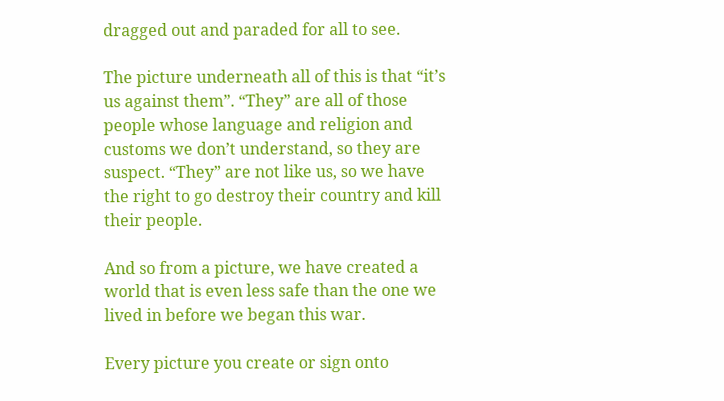dragged out and paraded for all to see.

The picture underneath all of this is that “it’s us against them”. “They” are all of those people whose language and religion and customs we don’t understand, so they are suspect. “They” are not like us, so we have the right to go destroy their country and kill their people.

And so from a picture, we have created a world that is even less safe than the one we lived in before we began this war.

Every picture you create or sign onto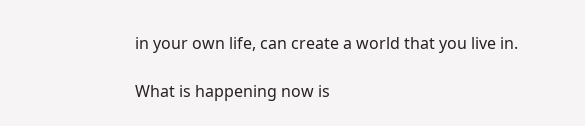in your own life, can create a world that you live in.

What is happening now is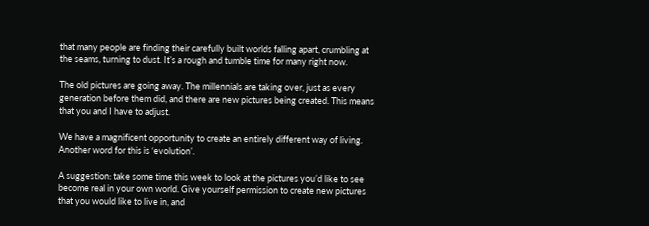that many people are finding their carefully built worlds falling apart, crumbling at the seams, turning to dust. It’s a rough and tumble time for many right now.

The old pictures are going away. The millennials are taking over, just as every generation before them did, and there are new pictures being created. This means that you and I have to adjust.

We have a magnificent opportunity to create an entirely different way of living. Another word for this is ‘evolution’.

A suggestion: take some time this week to look at the pictures you’d like to see become real in your own world. Give yourself permission to create new pictures that you would like to live in, and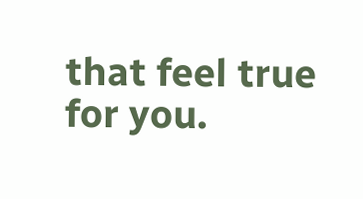that feel true for you.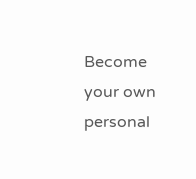Become your own personal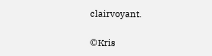clairvoyant.

©Kris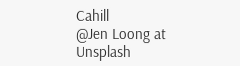Cahill
@Jen Loong at Unsplash